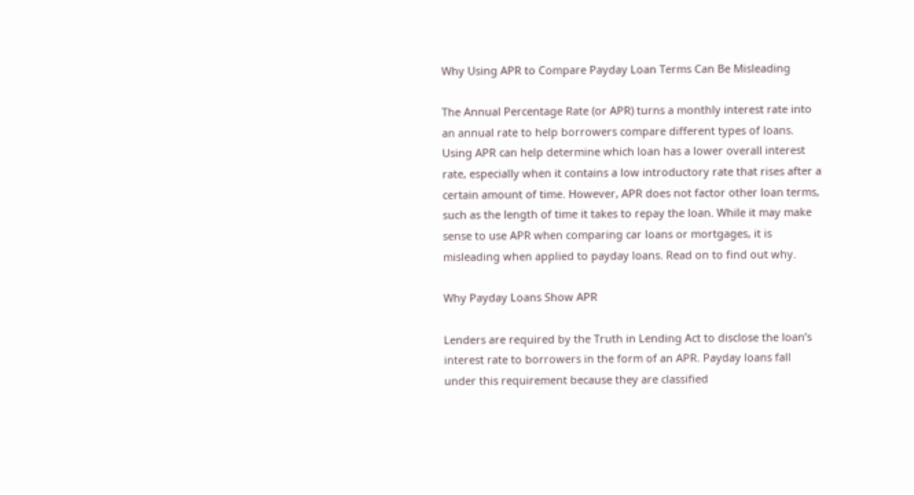Why Using APR to Compare Payday Loan Terms Can Be Misleading

The Annual Percentage Rate (or APR) turns a monthly interest rate into an annual rate to help borrowers compare different types of loans. Using APR can help determine which loan has a lower overall interest rate, especially when it contains a low introductory rate that rises after a certain amount of time. However, APR does not factor other loan terms, such as the length of time it takes to repay the loan. While it may make sense to use APR when comparing car loans or mortgages, it is misleading when applied to payday loans. Read on to find out why.

Why Payday Loans Show APR

Lenders are required by the Truth in Lending Act to disclose the loan’s interest rate to borrowers in the form of an APR. Payday loans fall under this requirement because they are classified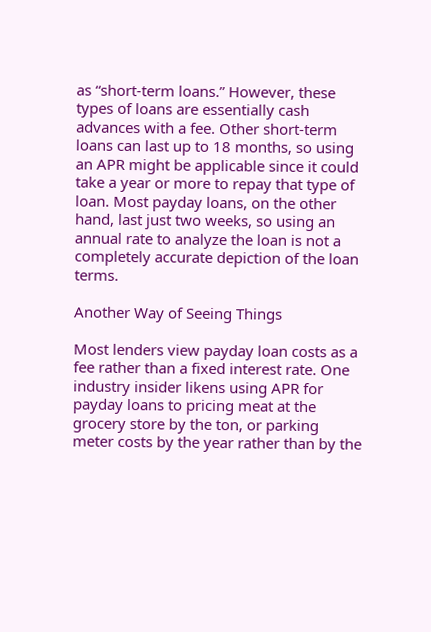as “short-term loans.” However, these types of loans are essentially cash advances with a fee. Other short-term loans can last up to 18 months, so using an APR might be applicable since it could take a year or more to repay that type of loan. Most payday loans, on the other hand, last just two weeks, so using an annual rate to analyze the loan is not a completely accurate depiction of the loan terms.

Another Way of Seeing Things

Most lenders view payday loan costs as a fee rather than a fixed interest rate. One industry insider likens using APR for payday loans to pricing meat at the grocery store by the ton, or parking meter costs by the year rather than by the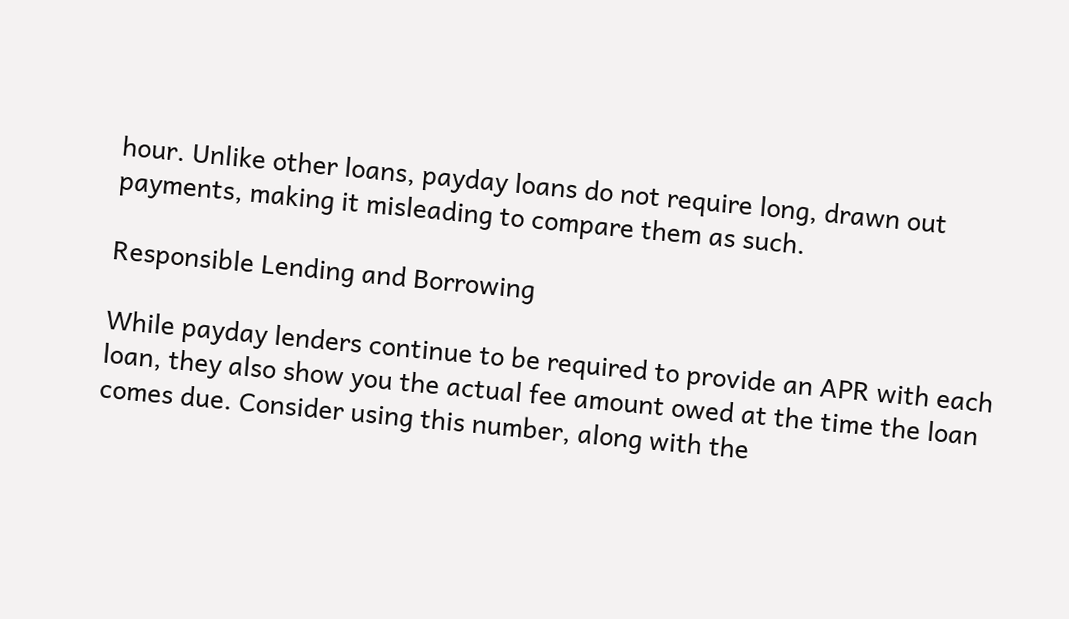hour. Unlike other loans, payday loans do not require long, drawn out payments, making it misleading to compare them as such.

Responsible Lending and Borrowing

While payday lenders continue to be required to provide an APR with each loan, they also show you the actual fee amount owed at the time the loan comes due. Consider using this number, along with the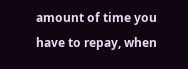amount of time you have to repay, when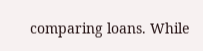comparing loans. While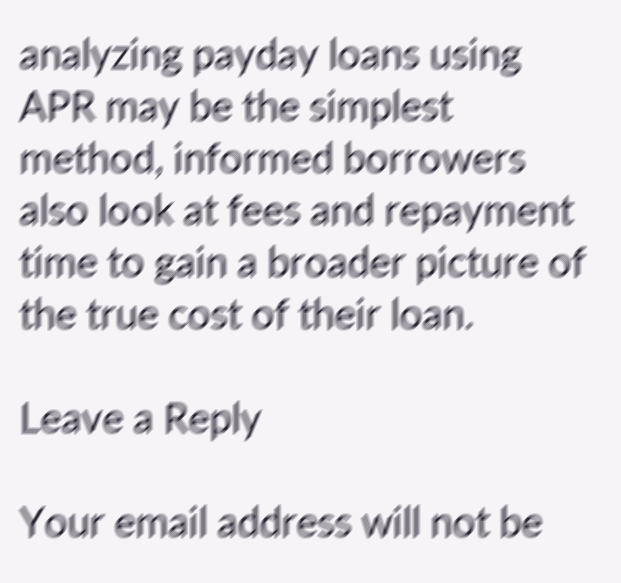analyzing payday loans using APR may be the simplest method, informed borrowers also look at fees and repayment time to gain a broader picture of the true cost of their loan.

Leave a Reply

Your email address will not be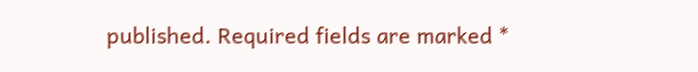published. Required fields are marked *